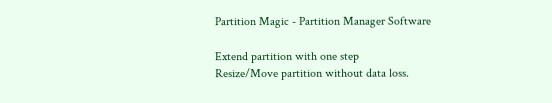Partition Magic - Partition Manager Software

Extend partition with one step
Resize/Move partition without data loss.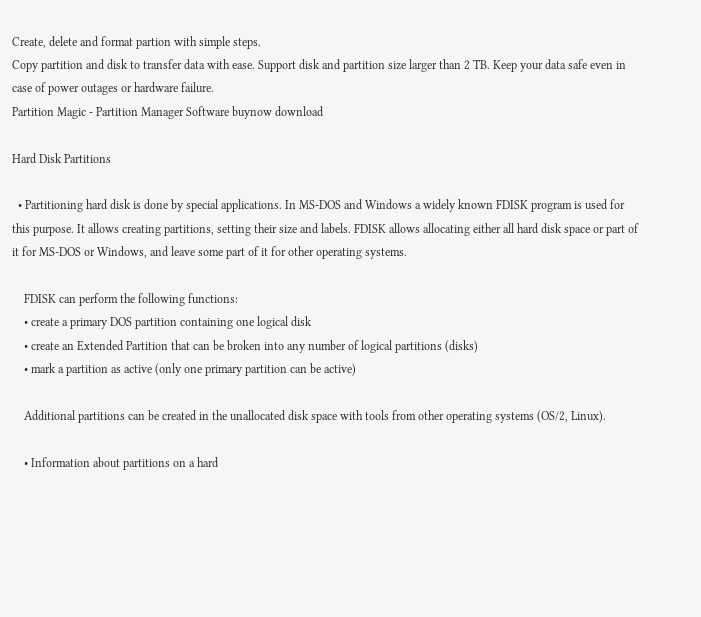Create, delete and format partion with simple steps.
Copy partition and disk to transfer data with ease. Support disk and partition size larger than 2 TB. Keep your data safe even in case of power outages or hardware failure.
Partition Magic - Partition Manager Software buynow download

Hard Disk Partitions

  • Partitioning hard disk is done by special applications. In MS-DOS and Windows a widely known FDISK program is used for this purpose. It allows creating partitions, setting their size and labels. FDISK allows allocating either all hard disk space or part of it for MS-DOS or Windows, and leave some part of it for other operating systems.

    FDISK can perform the following functions:
    • create a primary DOS partition containing one logical disk
    • create an Extended Partition that can be broken into any number of logical partitions (disks)
    • mark a partition as active (only one primary partition can be active)

    Additional partitions can be created in the unallocated disk space with tools from other operating systems (OS/2, Linux).

    • Information about partitions on a hard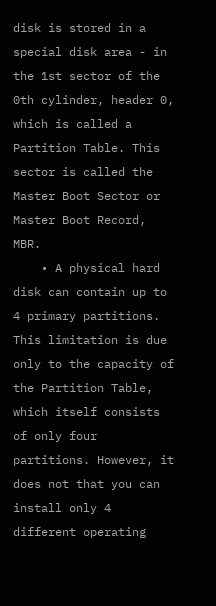disk is stored in a special disk area - in the 1st sector of the 0th cylinder, header 0, which is called a Partition Table. This sector is called the Master Boot Sector or Master Boot Record, MBR.
    • A physical hard disk can contain up to 4 primary partitions. This limitation is due only to the capacity of the Partition Table, which itself consists of only four partitions. However, it does not that you can install only 4 different operating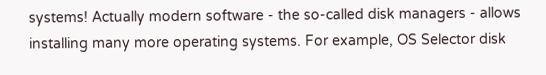systems! Actually modern software - the so-called disk managers - allows installing many more operating systems. For example, OS Selector disk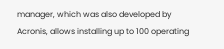manager, which was also developed by Acronis, allows installing up to 100 operating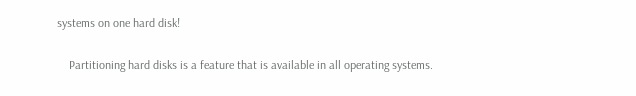systems on one hard disk!

    Partitioning hard disks is a feature that is available in all operating systems.